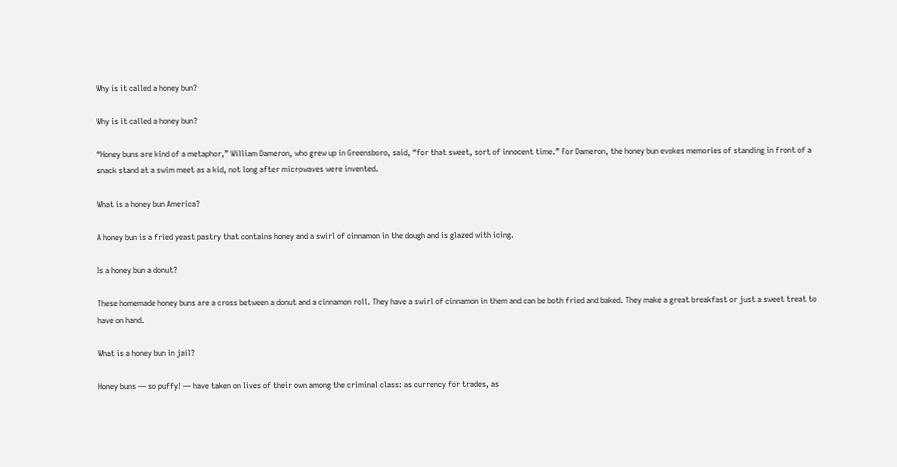Why is it called a honey bun?

Why is it called a honey bun?

“Honey buns are kind of a metaphor,” William Dameron, who grew up in Greensboro, said, “for that sweet, sort of innocent time.” For Dameron, the honey bun evokes memories of standing in front of a snack stand at a swim meet as a kid, not long after microwaves were invented.

What is a honey bun America?

A honey bun is a fried yeast pastry that contains honey and a swirl of cinnamon in the dough and is glazed with icing.

Is a honey bun a donut?

These homemade honey buns are a cross between a donut and a cinnamon roll. They have a swirl of cinnamon in them and can be both fried and baked. They make a great breakfast or just a sweet treat to have on hand.

What is a honey bun in jail?

Honey buns — so puffy! — have taken on lives of their own among the criminal class: as currency for trades, as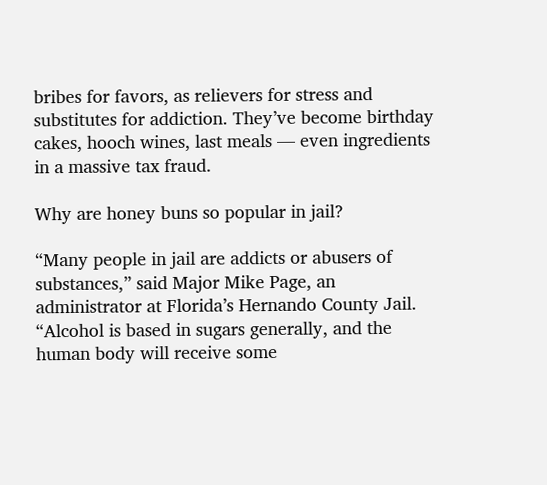bribes for favors, as relievers for stress and substitutes for addiction. They’ve become birthday cakes, hooch wines, last meals — even ingredients in a massive tax fraud.

Why are honey buns so popular in jail?

“Many people in jail are addicts or abusers of substances,” said Major Mike Page, an administrator at Florida’s Hernando County Jail. “Alcohol is based in sugars generally, and the human body will receive some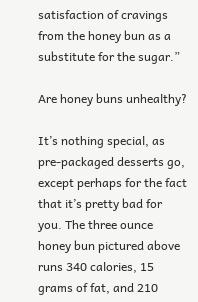satisfaction of cravings from the honey bun as a substitute for the sugar.”

Are honey buns unhealthy?

It’s nothing special, as pre-packaged desserts go, except perhaps for the fact that it’s pretty bad for you. The three ounce honey bun pictured above runs 340 calories, 15 grams of fat, and 210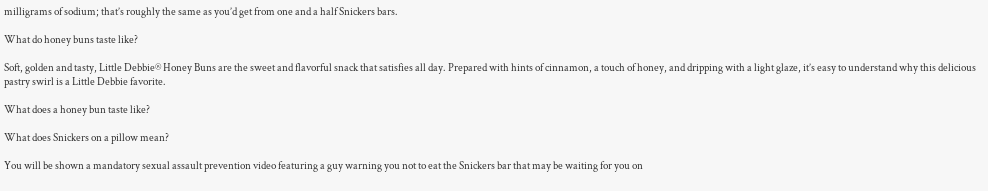milligrams of sodium; that’s roughly the same as you’d get from one and a half Snickers bars.

What do honey buns taste like?

Soft, golden and tasty, Little Debbie® Honey Buns are the sweet and flavorful snack that satisfies all day. Prepared with hints of cinnamon, a touch of honey, and dripping with a light glaze, it’s easy to understand why this delicious pastry swirl is a Little Debbie favorite.

What does a honey bun taste like?

What does Snickers on a pillow mean?

You will be shown a mandatory sexual assault prevention video featuring a guy warning you not to eat the Snickers bar that may be waiting for you on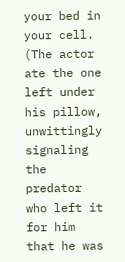your bed in your cell. (The actor ate the one left under his pillow, unwittingly signaling the predator who left it for him that he was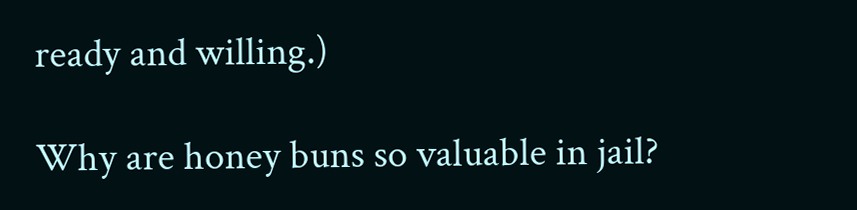ready and willing.)

Why are honey buns so valuable in jail?